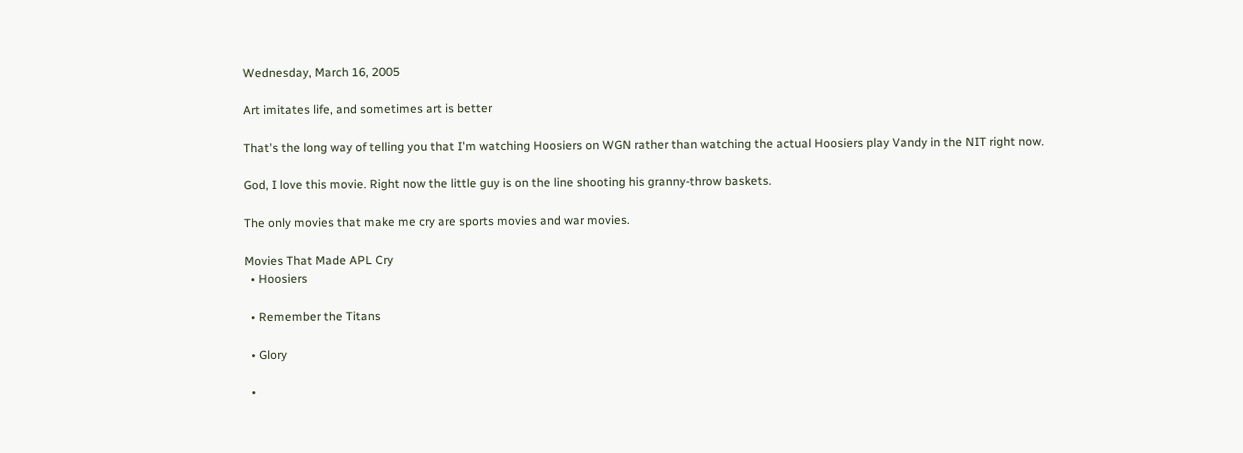Wednesday, March 16, 2005

Art imitates life, and sometimes art is better

That's the long way of telling you that I'm watching Hoosiers on WGN rather than watching the actual Hoosiers play Vandy in the NIT right now.

God, I love this movie. Right now the little guy is on the line shooting his granny-throw baskets.

The only movies that make me cry are sports movies and war movies.

Movies That Made APL Cry
  • Hoosiers

  • Remember the Titans

  • Glory

  •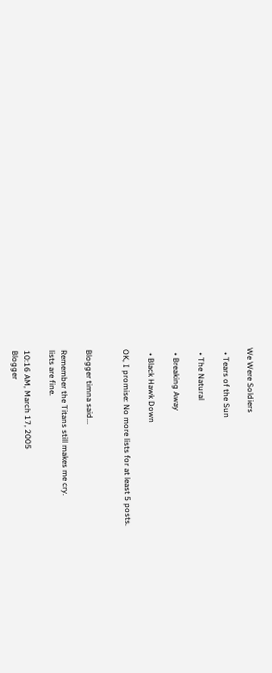We Were Soldiers

  • Tears of the Sun

  • The Natural

  • Breaking Away

  • Black Hawk Down

OK, I promise: No more lists for at least 5 posts.


Blogger timna said...

Remember the Titans still makes me cry.
lists are fine.

10:16 AM, March 17, 2005
Blogger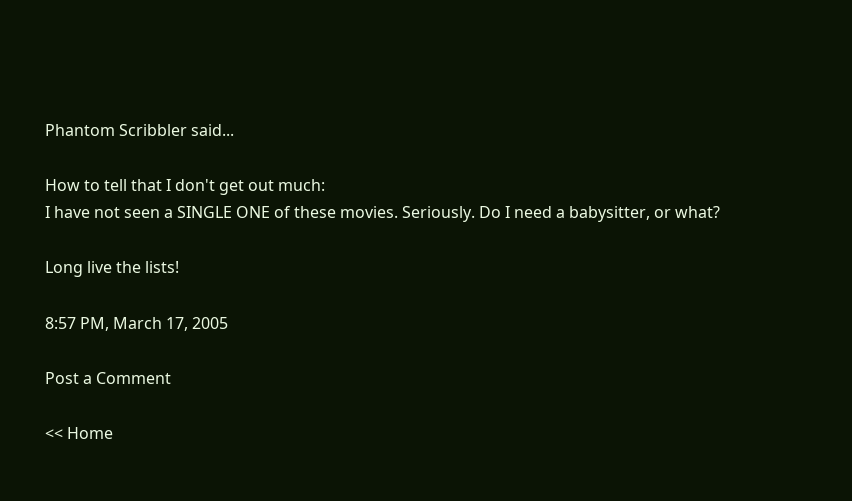Phantom Scribbler said...

How to tell that I don't get out much:
I have not seen a SINGLE ONE of these movies. Seriously. Do I need a babysitter, or what?

Long live the lists!

8:57 PM, March 17, 2005

Post a Comment

<< Home